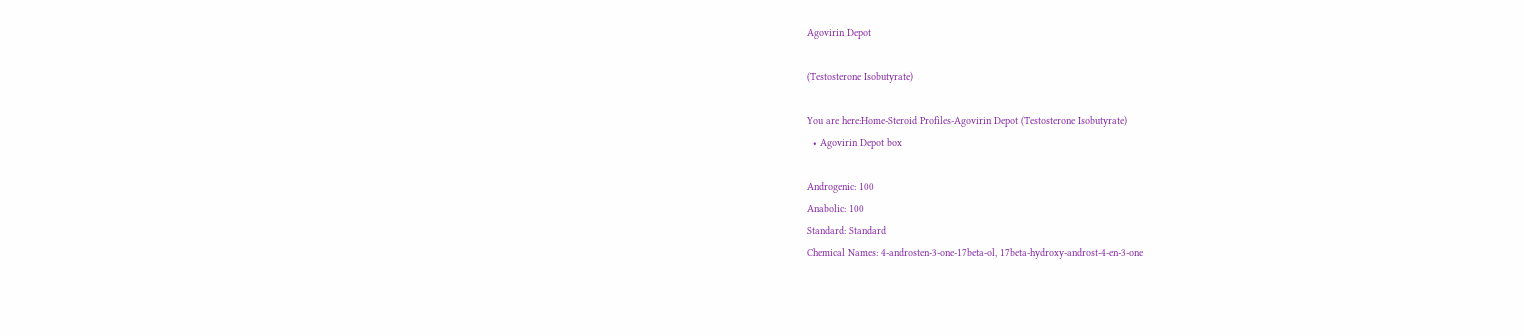Agovirin Depot

(Testosterone Isobutyrate)

You are here:Home-Steroid Profiles-Agovirin Depot (Testosterone Isobutyrate)
  • Agovirin Depot box

Androgenic: 100
Anabolic: 100
Standard: Standard
Chemical Names: 4-androsten-3-one-17beta-ol, 17beta-hydroxy-androst-4-en-3-one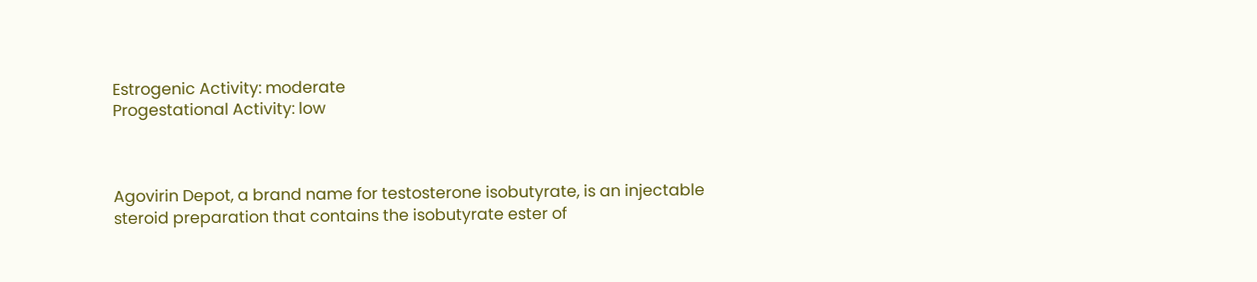Estrogenic Activity: moderate
Progestational Activity: low



Agovirin Depot, a brand name for testosterone isobutyrate, is an injectable steroid preparation that contains the isobutyrate ester of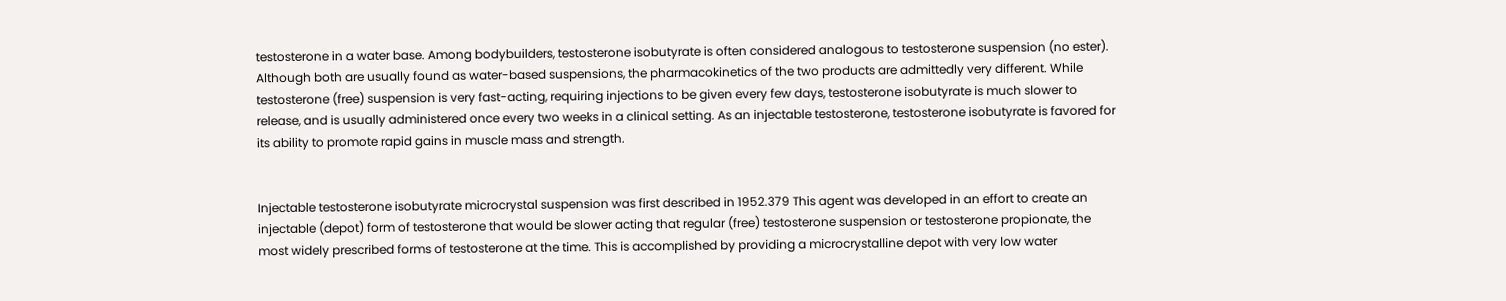testosterone in a water base. Among bodybuilders, testosterone isobutyrate is often considered analogous to testosterone suspension (no ester). Although both are usually found as water-based suspensions, the pharmacokinetics of the two products are admittedly very different. While testosterone (free) suspension is very fast-acting, requiring injections to be given every few days, testosterone isobutyrate is much slower to release, and is usually administered once every two weeks in a clinical setting. As an injectable testosterone, testosterone isobutyrate is favored for its ability to promote rapid gains in muscle mass and strength.


Injectable testosterone isobutyrate microcrystal suspension was first described in 1952.379 This agent was developed in an effort to create an injectable (depot) form of testosterone that would be slower acting that regular (free) testosterone suspension or testosterone propionate, the most widely prescribed forms of testosterone at the time. This is accomplished by providing a microcrystalline depot with very low water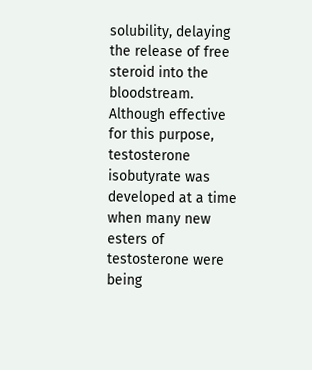solubility, delaying the release of free steroid into the bloodstream. Although effective for this purpose, testosterone isobutyrate was developed at a time when many new esters of testosterone were being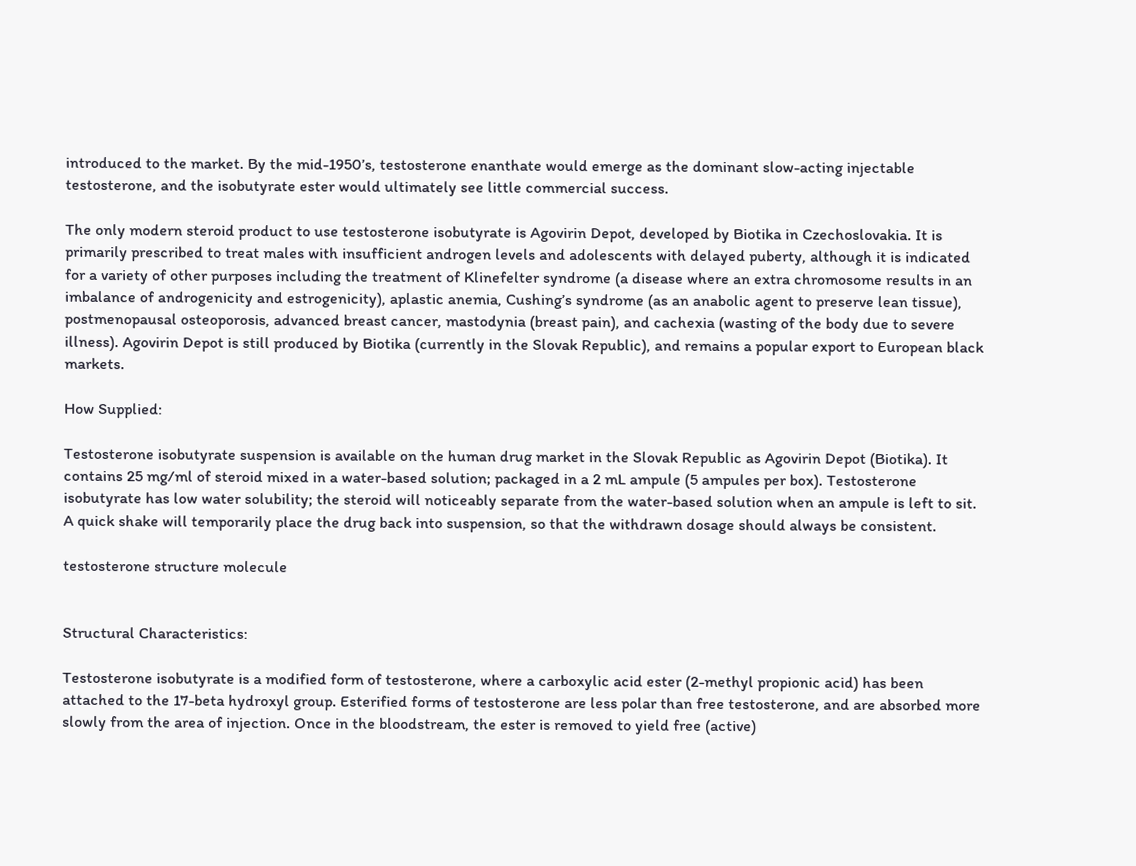introduced to the market. By the mid-1950’s, testosterone enanthate would emerge as the dominant slow-acting injectable testosterone, and the isobutyrate ester would ultimately see little commercial success.

The only modern steroid product to use testosterone isobutyrate is Agovirin Depot, developed by Biotika in Czechoslovakia. It is primarily prescribed to treat males with insufficient androgen levels and adolescents with delayed puberty, although it is indicated for a variety of other purposes including the treatment of Klinefelter syndrome (a disease where an extra chromosome results in an imbalance of androgenicity and estrogenicity), aplastic anemia, Cushing’s syndrome (as an anabolic agent to preserve lean tissue), postmenopausal osteoporosis, advanced breast cancer, mastodynia (breast pain), and cachexia (wasting of the body due to severe illness). Agovirin Depot is still produced by Biotika (currently in the Slovak Republic), and remains a popular export to European black markets.

How Supplied:

Testosterone isobutyrate suspension is available on the human drug market in the Slovak Republic as Agovirin Depot (Biotika). It contains 25 mg/ml of steroid mixed in a water-based solution; packaged in a 2 mL ampule (5 ampules per box). Testosterone isobutyrate has low water solubility; the steroid will noticeably separate from the water-based solution when an ampule is left to sit. A quick shake will temporarily place the drug back into suspension, so that the withdrawn dosage should always be consistent.

testosterone structure molecule


Structural Characteristics:

Testosterone isobutyrate is a modified form of testosterone, where a carboxylic acid ester (2-methyl propionic acid) has been attached to the 17-beta hydroxyl group. Esterified forms of testosterone are less polar than free testosterone, and are absorbed more slowly from the area of injection. Once in the bloodstream, the ester is removed to yield free (active)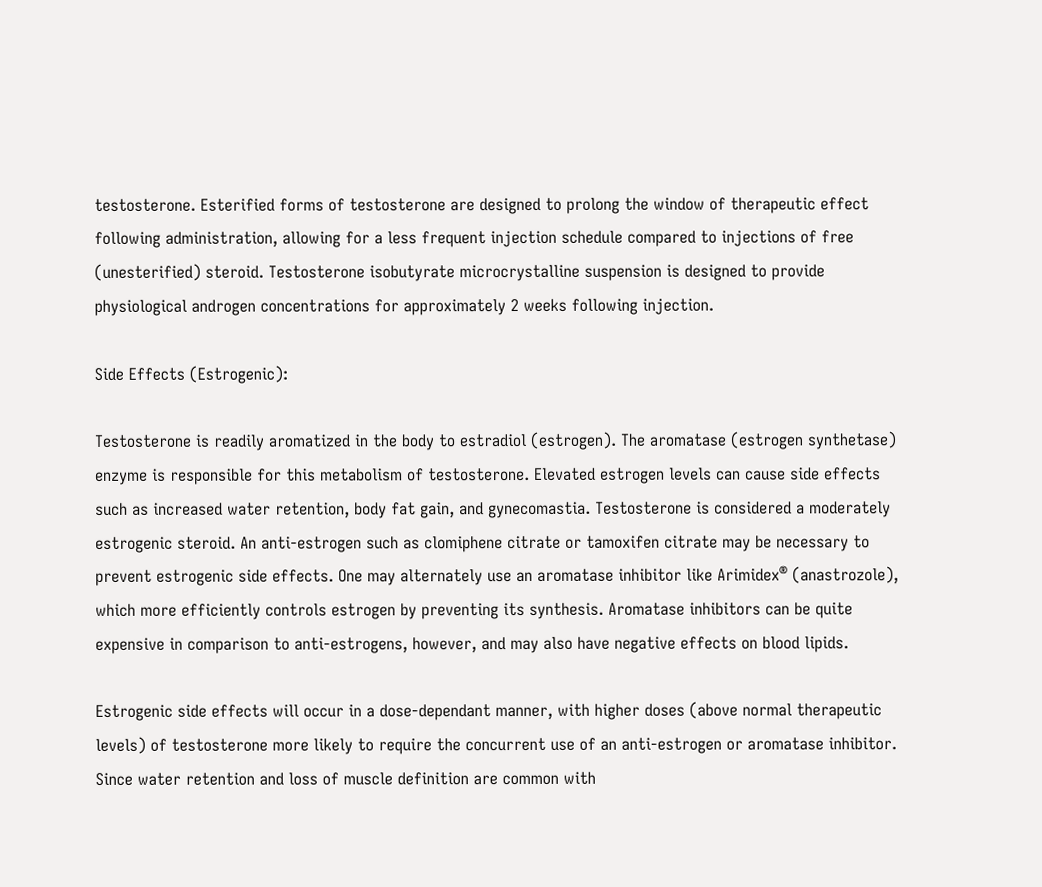testosterone. Esterified forms of testosterone are designed to prolong the window of therapeutic effect following administration, allowing for a less frequent injection schedule compared to injections of free (unesterified) steroid. Testosterone isobutyrate microcrystalline suspension is designed to provide physiological androgen concentrations for approximately 2 weeks following injection.

Side Effects (Estrogenic):

Testosterone is readily aromatized in the body to estradiol (estrogen). The aromatase (estrogen synthetase) enzyme is responsible for this metabolism of testosterone. Elevated estrogen levels can cause side effects such as increased water retention, body fat gain, and gynecomastia. Testosterone is considered a moderately estrogenic steroid. An anti-estrogen such as clomiphene citrate or tamoxifen citrate may be necessary to prevent estrogenic side effects. One may alternately use an aromatase inhibitor like Arimidex® (anastrozole), which more efficiently controls estrogen by preventing its synthesis. Aromatase inhibitors can be quite expensive in comparison to anti-estrogens, however, and may also have negative effects on blood lipids.

Estrogenic side effects will occur in a dose-dependant manner, with higher doses (above normal therapeutic levels) of testosterone more likely to require the concurrent use of an anti-estrogen or aromatase inhibitor. Since water retention and loss of muscle definition are common with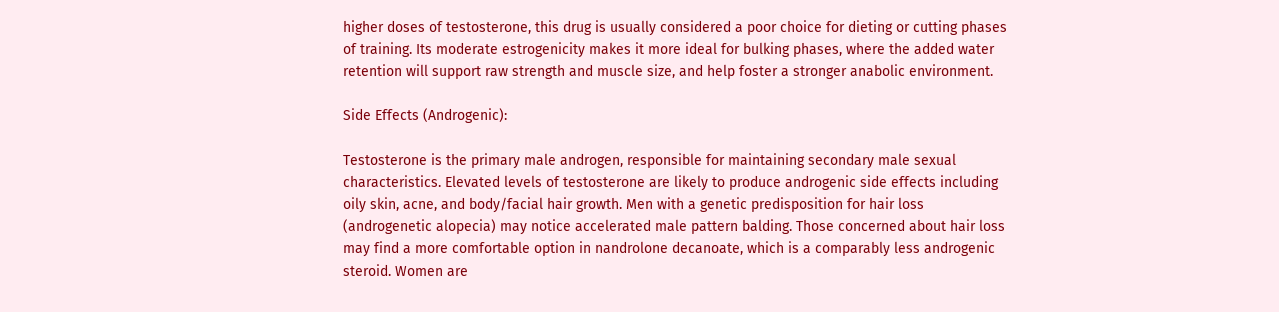higher doses of testosterone, this drug is usually considered a poor choice for dieting or cutting phases of training. Its moderate estrogenicity makes it more ideal for bulking phases, where the added water retention will support raw strength and muscle size, and help foster a stronger anabolic environment.

Side Effects (Androgenic):

Testosterone is the primary male androgen, responsible for maintaining secondary male sexual characteristics. Elevated levels of testosterone are likely to produce androgenic side effects including oily skin, acne, and body/facial hair growth. Men with a genetic predisposition for hair loss (androgenetic alopecia) may notice accelerated male pattern balding. Those concerned about hair loss may find a more comfortable option in nandrolone decanoate, which is a comparably less androgenic steroid. Women are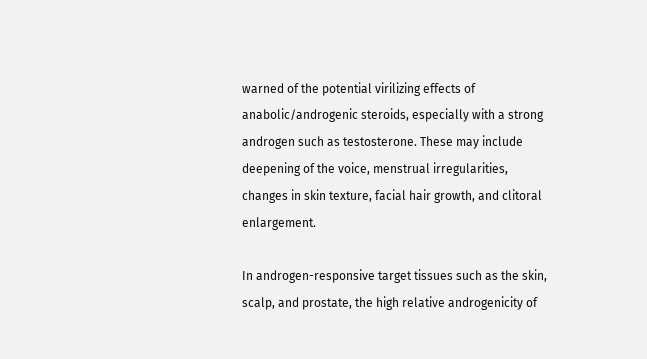warned of the potential virilizing effects of anabolic/androgenic steroids, especially with a strong androgen such as testosterone. These may include deepening of the voice, menstrual irregularities, changes in skin texture, facial hair growth, and clitoral enlargement.

In androgen-responsive target tissues such as the skin, scalp, and prostate, the high relative androgenicity of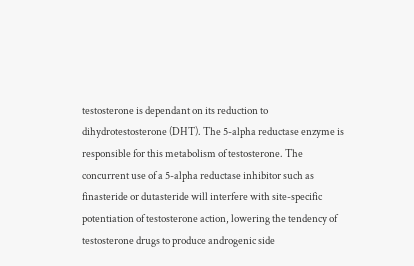testosterone is dependant on its reduction to dihydrotestosterone (DHT). The 5-alpha reductase enzyme is responsible for this metabolism of testosterone. The concurrent use of a 5-alpha reductase inhibitor such as finasteride or dutasteride will interfere with site-specific potentiation of testosterone action, lowering the tendency of testosterone drugs to produce androgenic side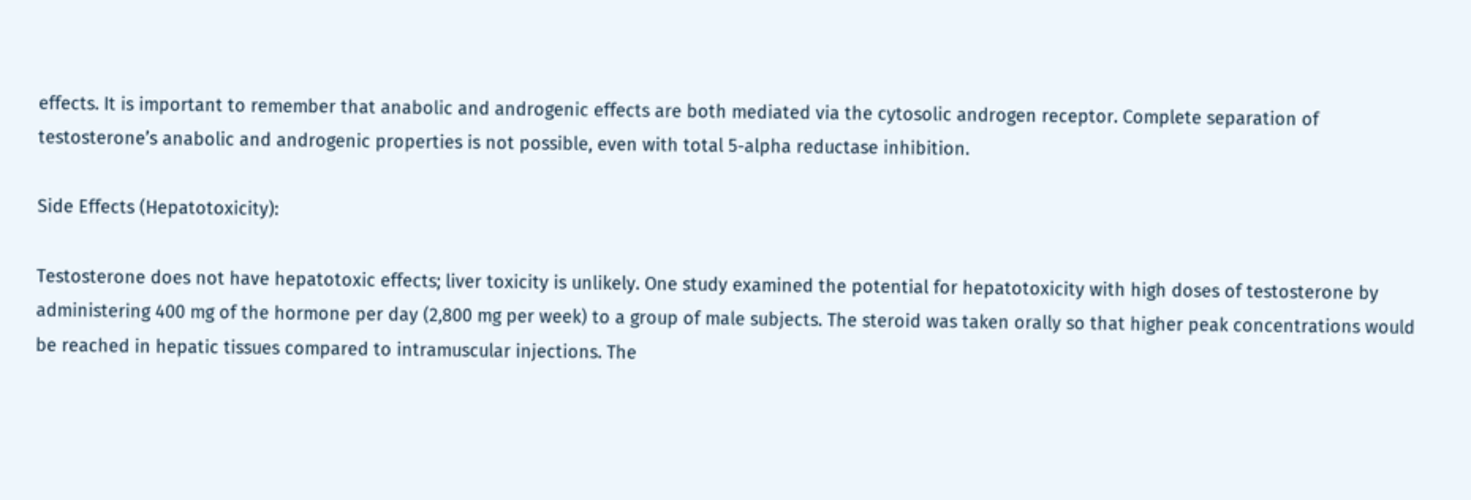effects. It is important to remember that anabolic and androgenic effects are both mediated via the cytosolic androgen receptor. Complete separation of testosterone’s anabolic and androgenic properties is not possible, even with total 5-alpha reductase inhibition.

Side Effects (Hepatotoxicity):

Testosterone does not have hepatotoxic effects; liver toxicity is unlikely. One study examined the potential for hepatotoxicity with high doses of testosterone by administering 400 mg of the hormone per day (2,800 mg per week) to a group of male subjects. The steroid was taken orally so that higher peak concentrations would be reached in hepatic tissues compared to intramuscular injections. The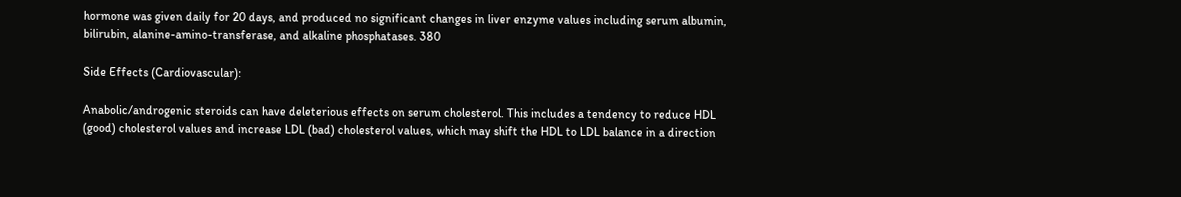hormone was given daily for 20 days, and produced no significant changes in liver enzyme values including serum albumin, bilirubin, alanine-amino-transferase, and alkaline phosphatases. 380

Side Effects (Cardiovascular):

Anabolic/androgenic steroids can have deleterious effects on serum cholesterol. This includes a tendency to reduce HDL (good) cholesterol values and increase LDL (bad) cholesterol values, which may shift the HDL to LDL balance in a direction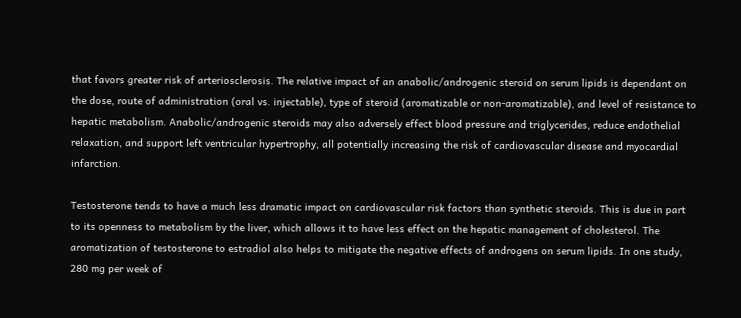that favors greater risk of arteriosclerosis. The relative impact of an anabolic/androgenic steroid on serum lipids is dependant on the dose, route of administration (oral vs. injectable), type of steroid (aromatizable or non-aromatizable), and level of resistance to hepatic metabolism. Anabolic/androgenic steroids may also adversely effect blood pressure and triglycerides, reduce endothelial relaxation, and support left ventricular hypertrophy, all potentially increasing the risk of cardiovascular disease and myocardial infarction.

Testosterone tends to have a much less dramatic impact on cardiovascular risk factors than synthetic steroids. This is due in part to its openness to metabolism by the liver, which allows it to have less effect on the hepatic management of cholesterol. The aromatization of testosterone to estradiol also helps to mitigate the negative effects of androgens on serum lipids. In one study, 280 mg per week of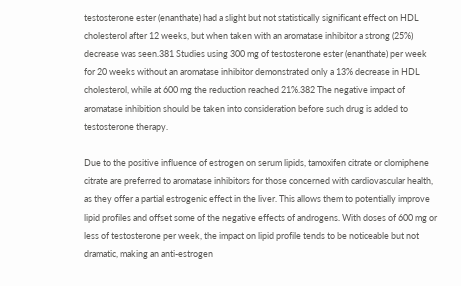testosterone ester (enanthate) had a slight but not statistically significant effect on HDL cholesterol after 12 weeks, but when taken with an aromatase inhibitor a strong (25%) decrease was seen.381 Studies using 300 mg of testosterone ester (enanthate) per week for 20 weeks without an aromatase inhibitor demonstrated only a 13% decrease in HDL cholesterol, while at 600 mg the reduction reached 21%.382 The negative impact of aromatase inhibition should be taken into consideration before such drug is added to testosterone therapy.

Due to the positive influence of estrogen on serum lipids, tamoxifen citrate or clomiphene citrate are preferred to aromatase inhibitors for those concerned with cardiovascular health, as they offer a partial estrogenic effect in the liver. This allows them to potentially improve lipid profiles and offset some of the negative effects of androgens. With doses of 600 mg or less of testosterone per week, the impact on lipid profile tends to be noticeable but not dramatic, making an anti-estrogen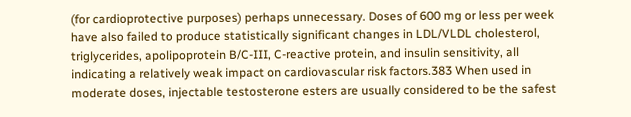(for cardioprotective purposes) perhaps unnecessary. Doses of 600 mg or less per week have also failed to produce statistically significant changes in LDL/VLDL cholesterol, triglycerides, apolipoprotein B/C-III, C-reactive protein, and insulin sensitivity, all indicating a relatively weak impact on cardiovascular risk factors.383 When used in moderate doses, injectable testosterone esters are usually considered to be the safest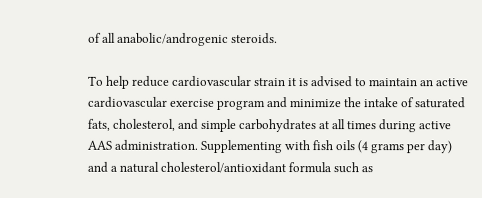of all anabolic/androgenic steroids.

To help reduce cardiovascular strain it is advised to maintain an active cardiovascular exercise program and minimize the intake of saturated fats, cholesterol, and simple carbohydrates at all times during active AAS administration. Supplementing with fish oils (4 grams per day) and a natural cholesterol/antioxidant formula such as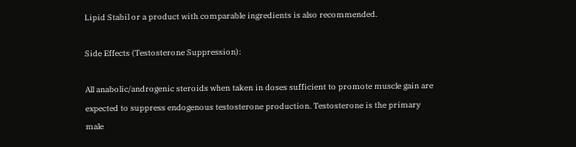Lipid Stabil or a product with comparable ingredients is also recommended.

Side Effects (Testosterone Suppression):

All anabolic/androgenic steroids when taken in doses sufficient to promote muscle gain are expected to suppress endogenous testosterone production. Testosterone is the primary male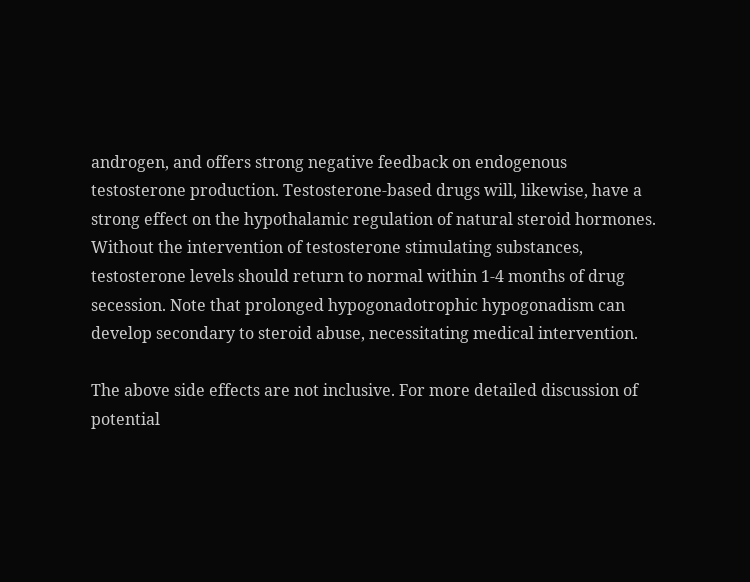androgen, and offers strong negative feedback on endogenous testosterone production. Testosterone-based drugs will, likewise, have a strong effect on the hypothalamic regulation of natural steroid hormones. Without the intervention of testosterone stimulating substances, testosterone levels should return to normal within 1-4 months of drug secession. Note that prolonged hypogonadotrophic hypogonadism can develop secondary to steroid abuse, necessitating medical intervention.

The above side effects are not inclusive. For more detailed discussion of potential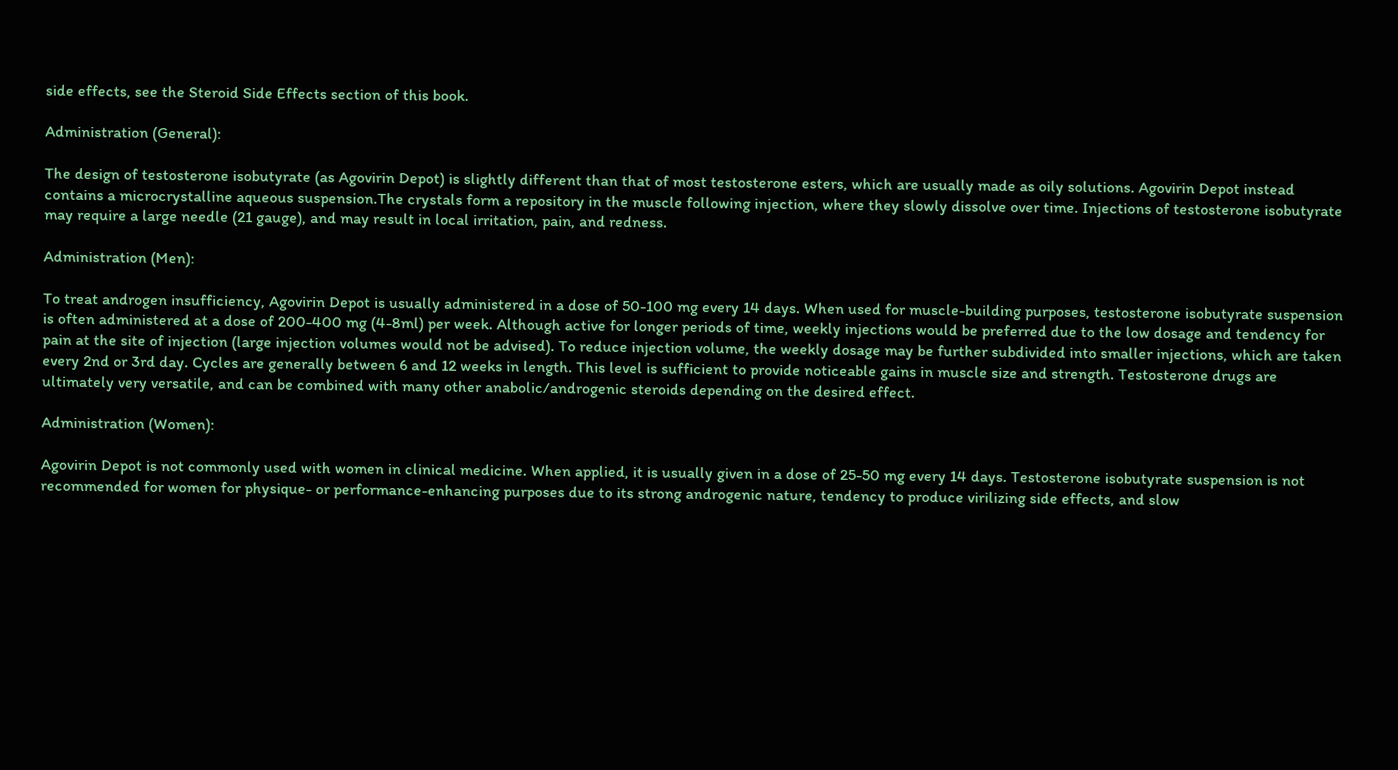side effects, see the Steroid Side Effects section of this book.

Administration (General):

The design of testosterone isobutyrate (as Agovirin Depot) is slightly different than that of most testosterone esters, which are usually made as oily solutions. Agovirin Depot instead contains a microcrystalline aqueous suspension.The crystals form a repository in the muscle following injection, where they slowly dissolve over time. Injections of testosterone isobutyrate may require a large needle (21 gauge), and may result in local irritation, pain, and redness.

Administration (Men):

To treat androgen insufficiency, Agovirin Depot is usually administered in a dose of 50-100 mg every 14 days. When used for muscle-building purposes, testosterone isobutyrate suspension is often administered at a dose of 200-400 mg (4-8ml) per week. Although active for longer periods of time, weekly injections would be preferred due to the low dosage and tendency for pain at the site of injection (large injection volumes would not be advised). To reduce injection volume, the weekly dosage may be further subdivided into smaller injections, which are taken every 2nd or 3rd day. Cycles are generally between 6 and 12 weeks in length. This level is sufficient to provide noticeable gains in muscle size and strength. Testosterone drugs are ultimately very versatile, and can be combined with many other anabolic/androgenic steroids depending on the desired effect.

Administration (Women):

Agovirin Depot is not commonly used with women in clinical medicine. When applied, it is usually given in a dose of 25-50 mg every 14 days. Testosterone isobutyrate suspension is not recommended for women for physique- or performance-enhancing purposes due to its strong androgenic nature, tendency to produce virilizing side effects, and slow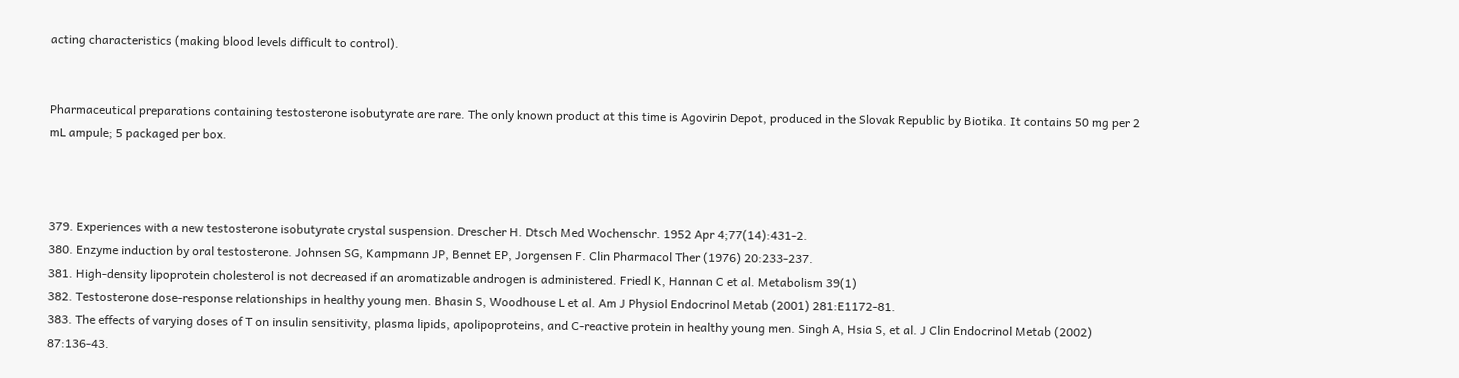acting characteristics (making blood levels difficult to control).


Pharmaceutical preparations containing testosterone isobutyrate are rare. The only known product at this time is Agovirin Depot, produced in the Slovak Republic by Biotika. It contains 50 mg per 2 mL ampule; 5 packaged per box.



379. Experiences with a new testosterone isobutyrate crystal suspension. Drescher H. Dtsch Med Wochenschr. 1952 Apr 4;77(14):431-2.
380. Enzyme induction by oral testosterone. Johnsen SG, Kampmann JP, Bennet EP, Jorgensen F. Clin Pharmacol Ther (1976) 20:233-237.
381. High-density lipoprotein cholesterol is not decreased if an aromatizable androgen is administered. Friedl K, Hannan C et al. Metabolism 39(1)
382. Testosterone dose-response relationships in healthy young men. Bhasin S, Woodhouse L et al. Am J Physiol Endocrinol Metab (2001) 281:E1172-81.
383. The effects of varying doses of T on insulin sensitivity, plasma lipids, apolipoproteins, and C-reactive protein in healthy young men. Singh A, Hsia S, et al. J Clin Endocrinol Metab (2002) 87:136-43.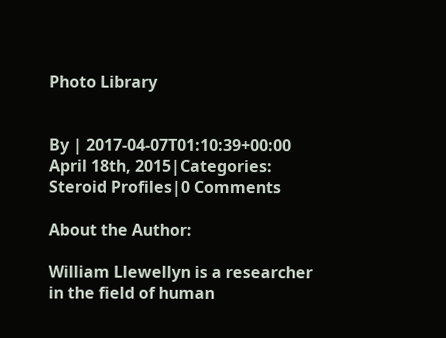Photo Library


By | 2017-04-07T01:10:39+00:00 April 18th, 2015|Categories: Steroid Profiles|0 Comments

About the Author:

William Llewellyn is a researcher in the field of human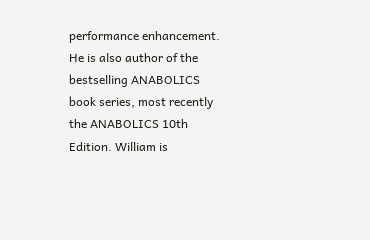performance enhancement. He is also author of the bestselling ANABOLICS book series, most recently the ANABOLICS 10th Edition. William is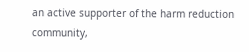an active supporter of the harm reduction community,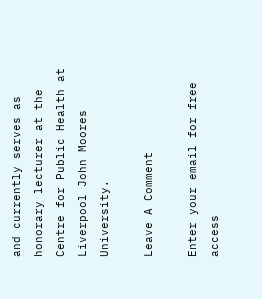and currently serves as honorary lecturer at the Centre for Public Health at Liverpool John Moores University.

Leave A Comment

Enter your email for free access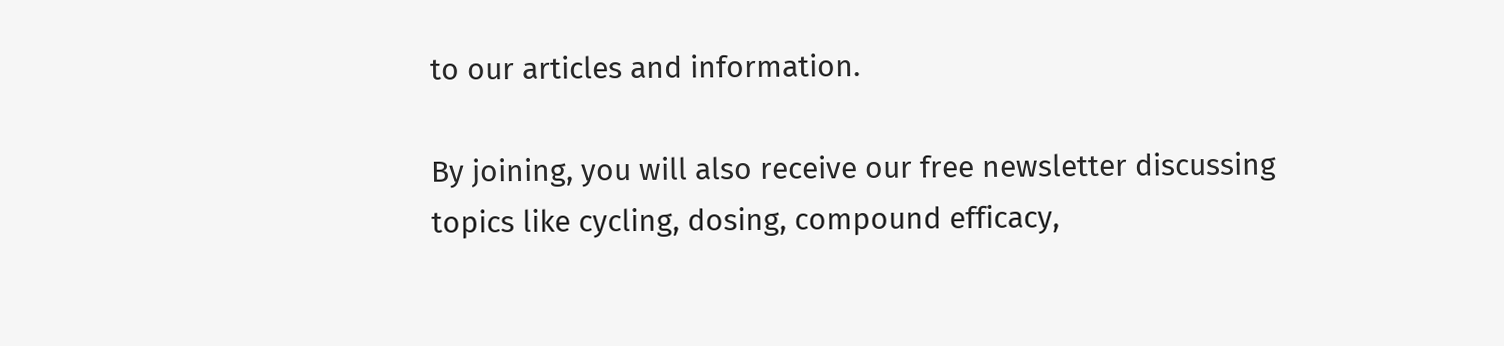to our articles and information.

By joining, you will also receive our free newsletter discussing topics like cycling, dosing, compound efficacy,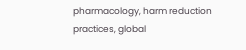pharmacology, harm reduction practices, global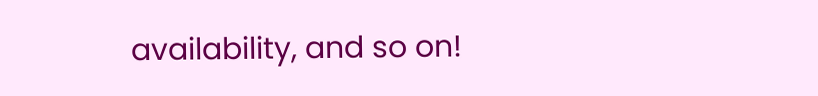availability, and so on!